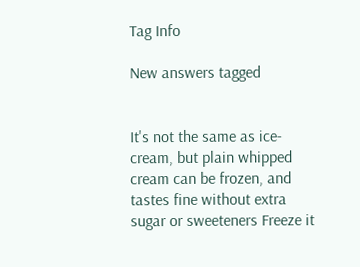Tag Info

New answers tagged


It's not the same as ice-cream, but plain whipped cream can be frozen, and tastes fine without extra sugar or sweeteners Freeze it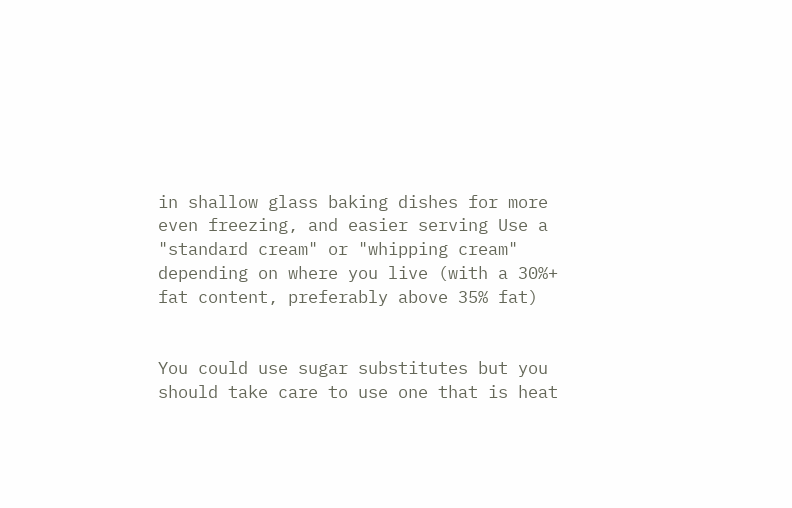in shallow glass baking dishes for more even freezing, and easier serving Use a "standard cream" or "whipping cream" depending on where you live (with a 30%+ fat content, preferably above 35% fat)


You could use sugar substitutes but you should take care to use one that is heat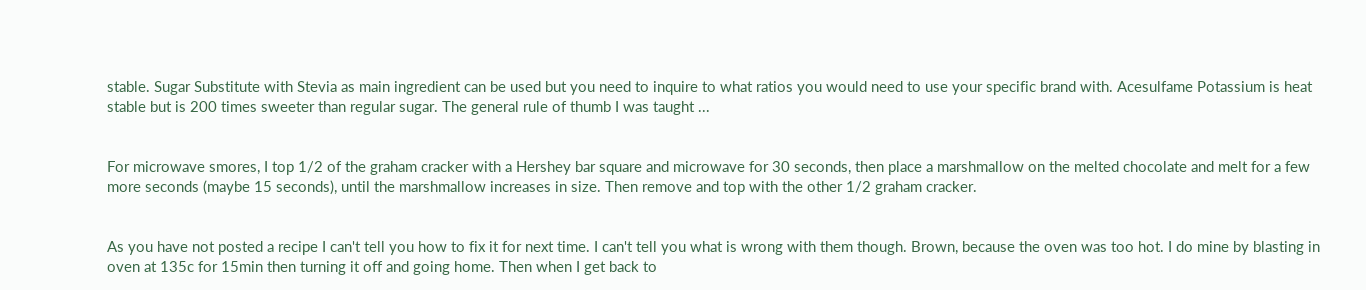stable. Sugar Substitute with Stevia as main ingredient can be used but you need to inquire to what ratios you would need to use your specific brand with. Acesulfame Potassium is heat stable but is 200 times sweeter than regular sugar. The general rule of thumb I was taught ...


For microwave smores, I top 1/2 of the graham cracker with a Hershey bar square and microwave for 30 seconds, then place a marshmallow on the melted chocolate and melt for a few more seconds (maybe 15 seconds), until the marshmallow increases in size. Then remove and top with the other 1/2 graham cracker.


As you have not posted a recipe I can't tell you how to fix it for next time. I can't tell you what is wrong with them though. Brown, because the oven was too hot. I do mine by blasting in oven at 135c for 15min then turning it off and going home. Then when I get back to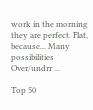work in the morning they are perfect. Flat, because... Many possibilities Over/undrr ...

Top 50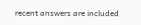recent answers are included